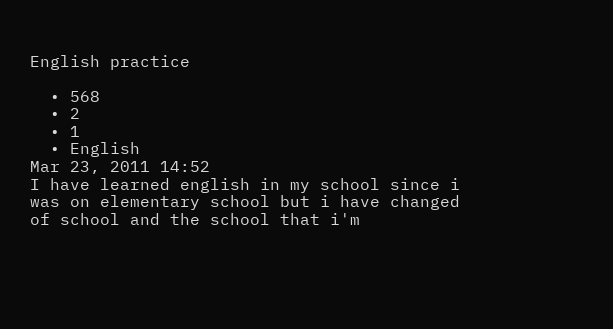English practice

  • 568
  • 2
  • 1
  • English
Mar 23, 2011 14:52
I have learned english in my school since i was on elementary school but i have changed of school and the school that i'm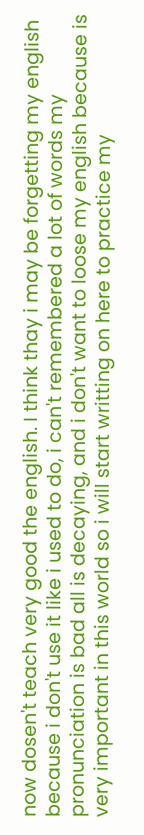now dosen't teach very good the english. I think thay i may be forgetting my english because i don't use it like i used to do, i can't remembered a lot of words my pronunciation is bad all is decaying, and i don't want to loose my english because is very important in this world so i will start writting on here to practice my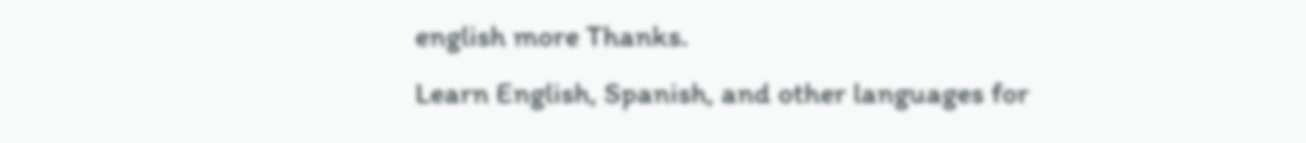english more Thanks.
Learn English, Spanish, and other languages for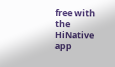free with the HiNative app